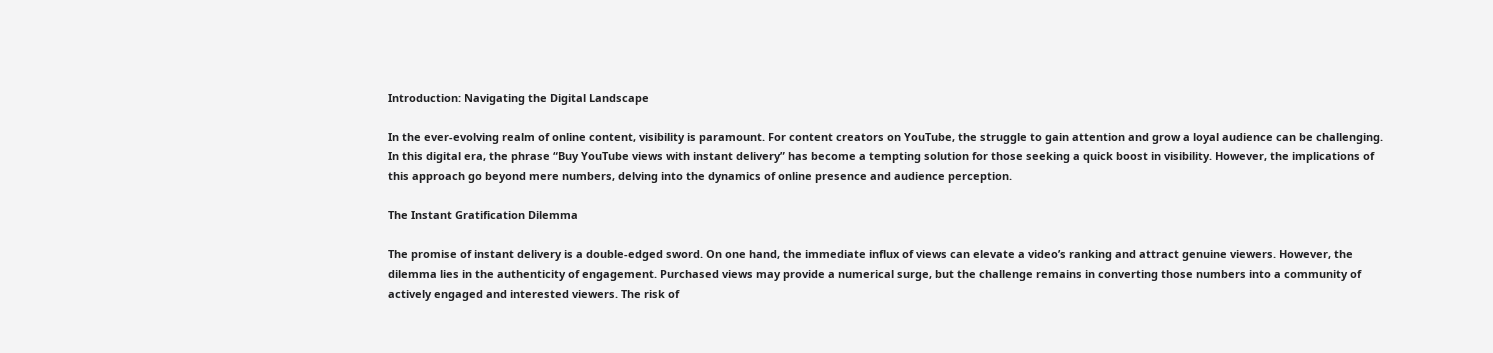Introduction: Navigating the Digital Landscape

In the ever-evolving realm of online content, visibility is paramount. For content creators on YouTube, the struggle to gain attention and grow a loyal audience can be challenging. In this digital era, the phrase “Buy YouTube views with instant delivery” has become a tempting solution for those seeking a quick boost in visibility. However, the implications of this approach go beyond mere numbers, delving into the dynamics of online presence and audience perception.

The Instant Gratification Dilemma

The promise of instant delivery is a double-edged sword. On one hand, the immediate influx of views can elevate a video’s ranking and attract genuine viewers. However, the dilemma lies in the authenticity of engagement. Purchased views may provide a numerical surge, but the challenge remains in converting those numbers into a community of actively engaged and interested viewers. The risk of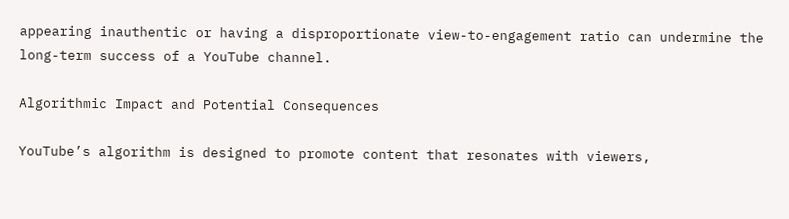appearing inauthentic or having a disproportionate view-to-engagement ratio can undermine the long-term success of a YouTube channel.

Algorithmic Impact and Potential Consequences

YouTube’s algorithm is designed to promote content that resonates with viewers,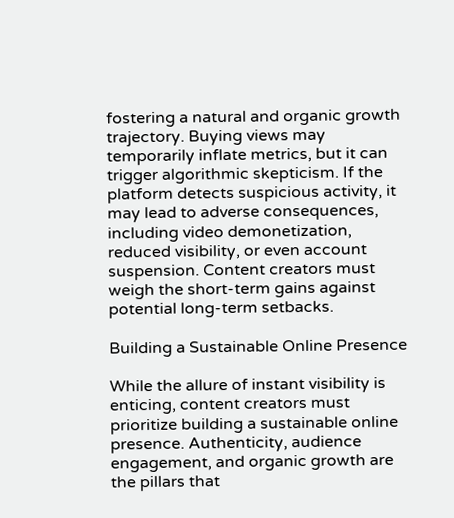fostering a natural and organic growth trajectory. Buying views may temporarily inflate metrics, but it can trigger algorithmic skepticism. If the platform detects suspicious activity, it may lead to adverse consequences, including video demonetization, reduced visibility, or even account suspension. Content creators must weigh the short-term gains against potential long-term setbacks.

Building a Sustainable Online Presence

While the allure of instant visibility is enticing, content creators must prioritize building a sustainable online presence. Authenticity, audience engagement, and organic growth are the pillars that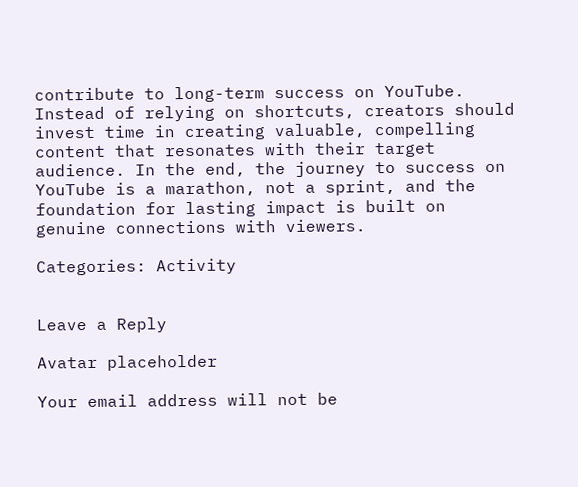contribute to long-term success on YouTube. Instead of relying on shortcuts, creators should invest time in creating valuable, compelling content that resonates with their target audience. In the end, the journey to success on YouTube is a marathon, not a sprint, and the foundation for lasting impact is built on genuine connections with viewers.

Categories: Activity


Leave a Reply

Avatar placeholder

Your email address will not be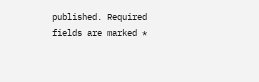published. Required fields are marked *